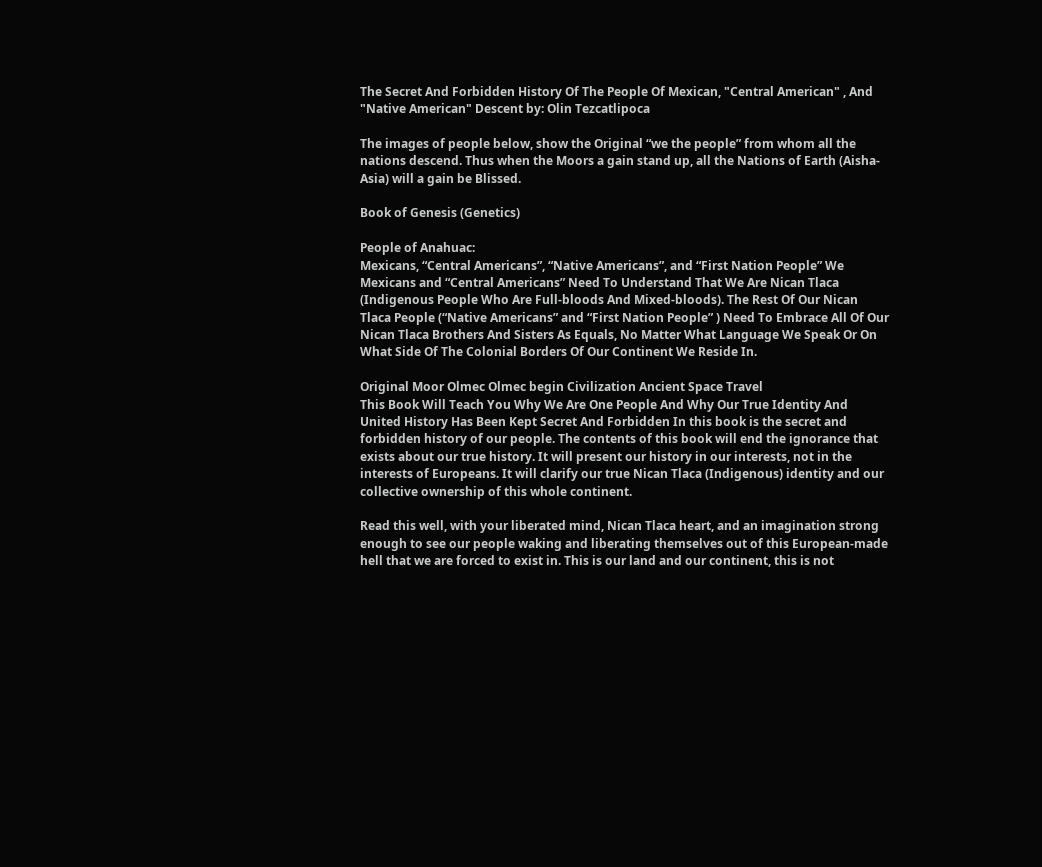The Secret And Forbidden History Of The People Of Mexican, "Central American" , And "Native American" Descent by: Olin Tezcatlipoca

The images of people below, show the Original “we the people” from whom all the nations descend. Thus when the Moors a gain stand up, all the Nations of Earth (Aisha-Asia) will a gain be Blissed.

Book of Genesis (Genetics)

People of Anahuac:
Mexicans, “Central Americans”, “Native Americans”, and “First Nation People” We Mexicans and “Central Americans” Need To Understand That We Are Nican Tlaca (Indigenous People Who Are Full-bloods And Mixed-bloods). The Rest Of Our Nican Tlaca People (“Native Americans” and “First Nation People” ) Need To Embrace All Of Our Nican Tlaca Brothers And Sisters As Equals, No Matter What Language We Speak Or On What Side Of The Colonial Borders Of Our Continent We Reside In.

Original Moor Olmec Olmec begin Civilization Ancient Space Travel
This Book Will Teach You Why We Are One People And Why Our True Identity And United History Has Been Kept Secret And Forbidden In this book is the secret and forbidden history of our people. The contents of this book will end the ignorance that exists about our true history. It will present our history in our interests, not in the interests of Europeans. It will clarify our true Nican Tlaca (Indigenous) identity and our collective ownership of this whole continent.

Read this well, with your liberated mind, Nican Tlaca heart, and an imagination strong enough to see our people waking and liberating themselves out of this European-made hell that we are forced to exist in. This is our land and our continent, this is not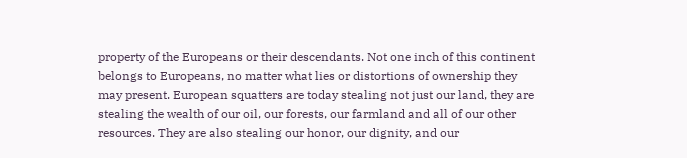property of the Europeans or their descendants. Not one inch of this continent belongs to Europeans, no matter what lies or distortions of ownership they may present. European squatters are today stealing not just our land, they are stealing the wealth of our oil, our forests, our farmland and all of our other resources. They are also stealing our honor, our dignity, and our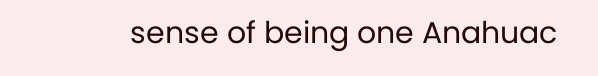sense of being one Anahuac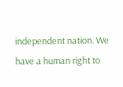independent nation. We have a human right to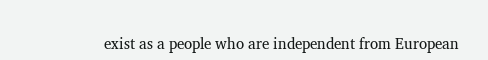exist as a people who are independent from European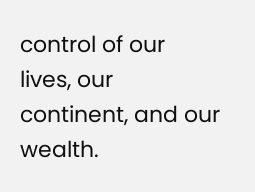control of our lives, our continent, and our wealth.